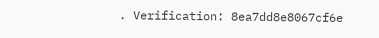. Verification: 8ea7dd8e8067cf6e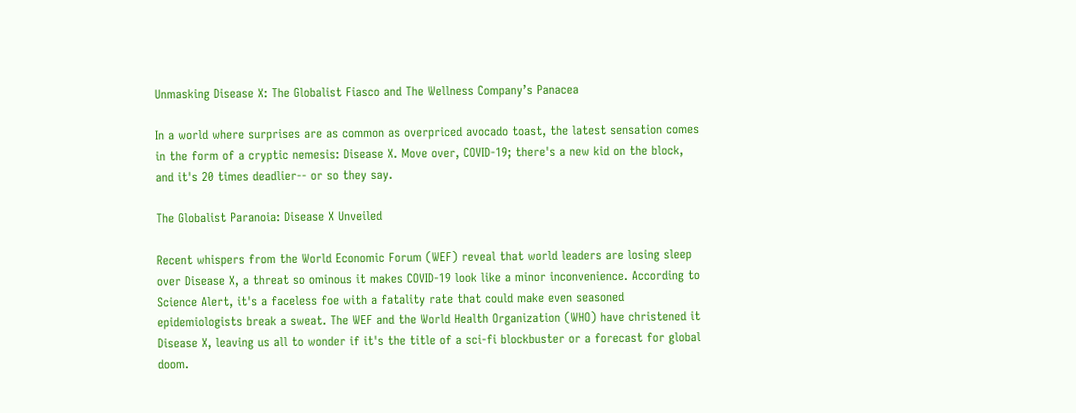Unmasking Disease X: The Globalist Fiasco and The Wellness Company’s Panacea

In a world where surprises are as common as overpriced avocado toast, the latest sensation comes in the form of a cryptic nemesis: Disease X. Move over, COVID-19; there's a new kid on the block, and it's 20 times deadlier-- or so they say.

The Globalist Paranoia: Disease X Unveiled

Recent whispers from the World Economic Forum (WEF) reveal that world leaders are losing sleep over Disease X, a threat so ominous it makes COVID-19 look like a minor inconvenience. According to Science Alert, it's a faceless foe with a fatality rate that could make even seasoned epidemiologists break a sweat. The WEF and the World Health Organization (WHO) have christened it Disease X, leaving us all to wonder if it's the title of a sci-fi blockbuster or a forecast for global doom.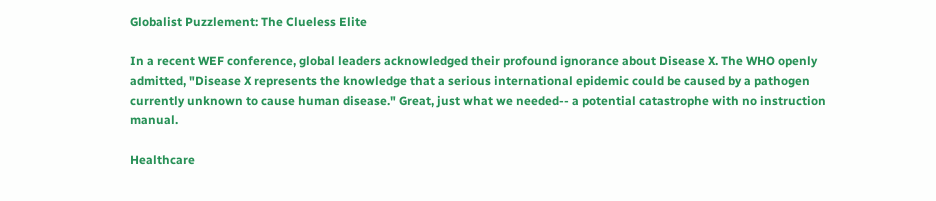Globalist Puzzlement: The Clueless Elite

In a recent WEF conference, global leaders acknowledged their profound ignorance about Disease X. The WHO openly admitted, "Disease X represents the knowledge that a serious international epidemic could be caused by a pathogen currently unknown to cause human disease." Great, just what we needed-- a potential catastrophe with no instruction manual.

Healthcare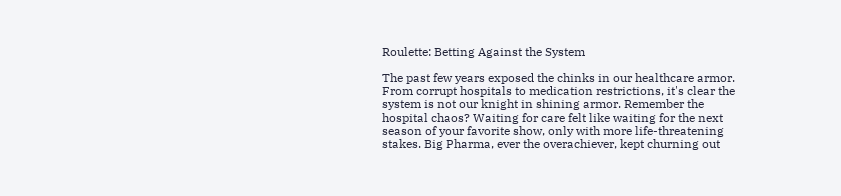Roulette: Betting Against the System

The past few years exposed the chinks in our healthcare armor. From corrupt hospitals to medication restrictions, it's clear the system is not our knight in shining armor. Remember the hospital chaos? Waiting for care felt like waiting for the next season of your favorite show, only with more life-threatening stakes. Big Pharma, ever the overachiever, kept churning out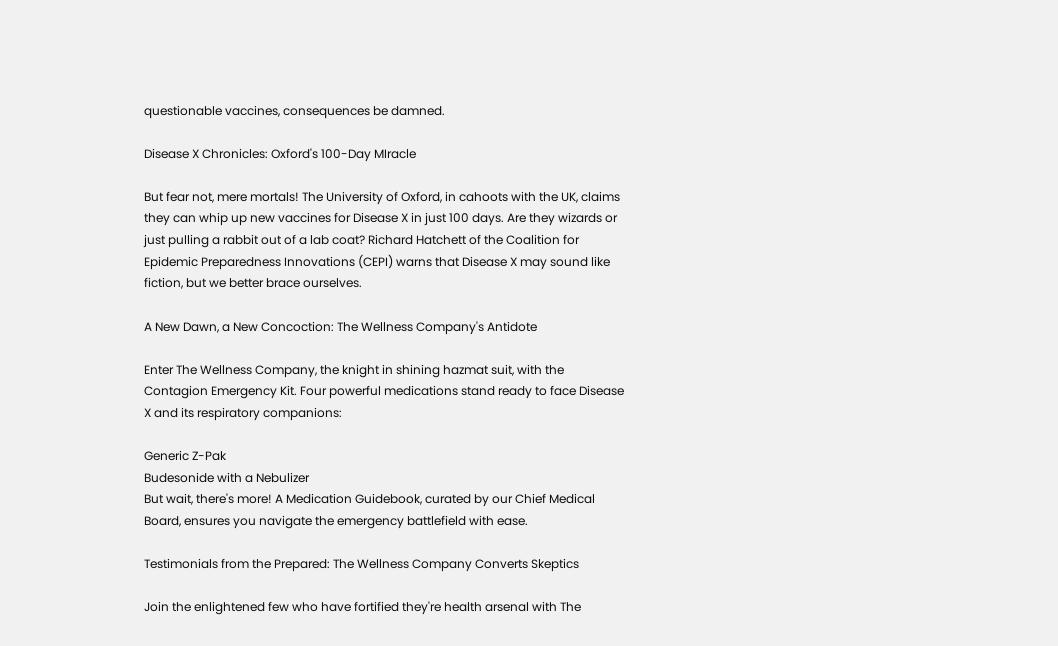questionable vaccines, consequences be damned.

Disease X Chronicles: Oxford's 100-Day MIracle

But fear not, mere mortals! The University of Oxford, in cahoots with the UK, claims they can whip up new vaccines for Disease X in just 100 days. Are they wizards or just pulling a rabbit out of a lab coat? Richard Hatchett of the Coalition for Epidemic Preparedness Innovations (CEPI) warns that Disease X may sound like fiction, but we better brace ourselves.

A New Dawn, a New Concoction: The Wellness Company's Antidote

Enter The Wellness Company, the knight in shining hazmat suit, with the Contagion Emergency Kit. Four powerful medications stand ready to face Disease X and its respiratory companions:

Generic Z-Pak
Budesonide with a Nebulizer
But wait, there's more! A Medication Guidebook, curated by our Chief Medical Board, ensures you navigate the emergency battlefield with ease.

Testimonials from the Prepared: The Wellness Company Converts Skeptics

Join the enlightened few who have fortified they're health arsenal with The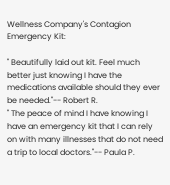Wellness Company's Contagion Emergency Kit:

" Beautifully laid out kit. Feel much better just knowing I have the medications available should they ever be needed."-- Robert R.
" The peace of mind I have knowing I have an emergency kit that I can rely on with many illnesses that do not need a trip to local doctors."-- Paula P.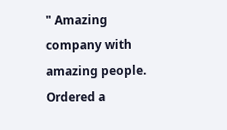" Amazing company with amazing people. Ordered a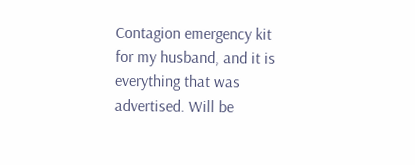Contagion emergency kit for my husband, and it is everything that was advertised. Will be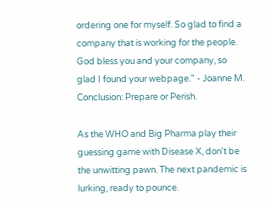ordering one for myself. So glad to find a company that is working for the people. God bless you and your company, so glad I found your webpage." - Joanne M.
Conclusion: Prepare or Perish.

As the WHO and Big Pharma play their guessing game with Disease X, don't be the unwitting pawn. The next pandemic is lurking, ready to pounce.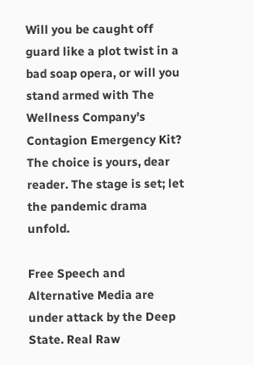Will you be caught off guard like a plot twist in a bad soap opera, or will you stand armed with The Wellness Company's Contagion Emergency Kit? The choice is yours, dear reader. The stage is set; let the pandemic drama unfold.

Free Speech and Alternative Media are under attack by the Deep State. Real Raw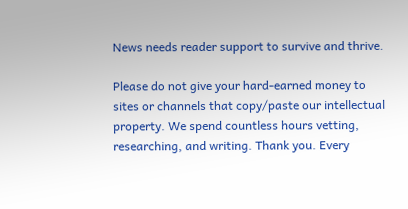News needs reader support to survive and thrive.

Please do not give your hard-earned money to sites or channels that copy/paste our intellectual property. We spend countless hours vetting, researching, and writing. Thank you. Every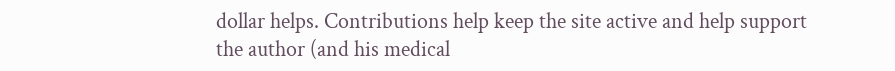dollar helps. Contributions help keep the site active and help support the author (and his medical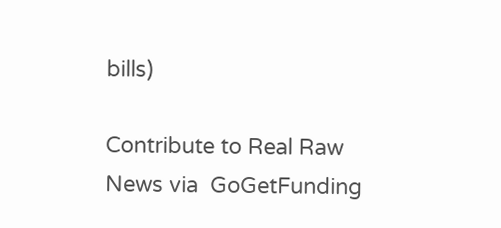bills)

Contribute to Real Raw News via  GoGetFunding